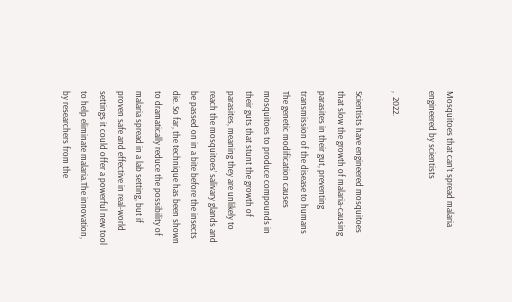Mosquitoes that can’t spread malaria engineered by scientists

,  2022.

Scientists have engineered mosquitoes that slow the growth of malaria-causing parasites in their gut, preventing transmission of the disease to humans The genetic modification causes mosquitoes to produce compounds in their guts that stunt the growth of parasites, meaning they are unlikely to reach the mosquitoes’ salivary glands and be passed on in a bite before the insects die. So far, the technique has been shown to dramatically reduce the possibility of malaria spread in a lab setting, but if proven safe and effective in real-world settings it could offer a powerful new tool to help eliminate malaria.The innovation, by researchers from the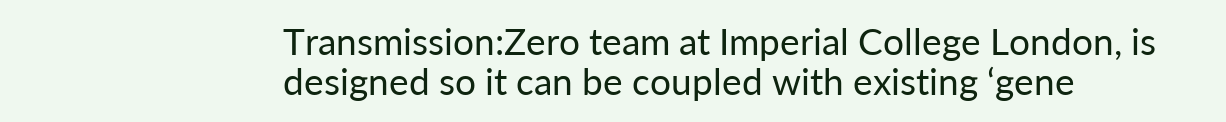Transmission:Zero team at Imperial College London, is designed so it can be coupled with existing ‘gene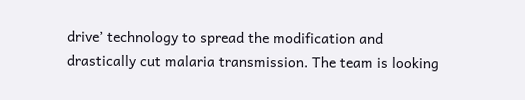drive’ technology to spread the modification and drastically cut malaria transmission. The team is looking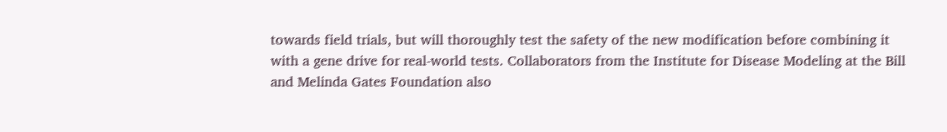towards field trials, but will thoroughly test the safety of the new modification before combining it with a gene drive for real-world tests. Collaborators from the Institute for Disease Modeling at the Bill and Melinda Gates Foundation also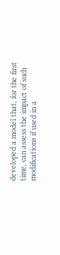developed a model that, for the first time, can assess the impact of such modifications if used in a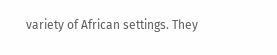variety of African settings. They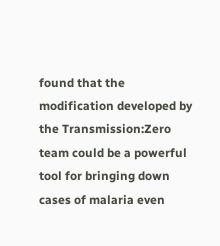found that the modification developed by the Transmission:Zero team could be a powerful tool for bringing down cases of malaria even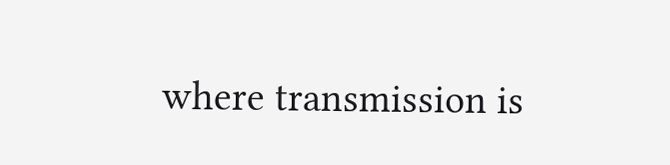where transmission is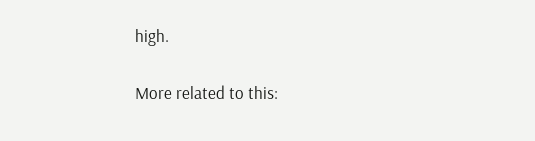high.

More related to this: